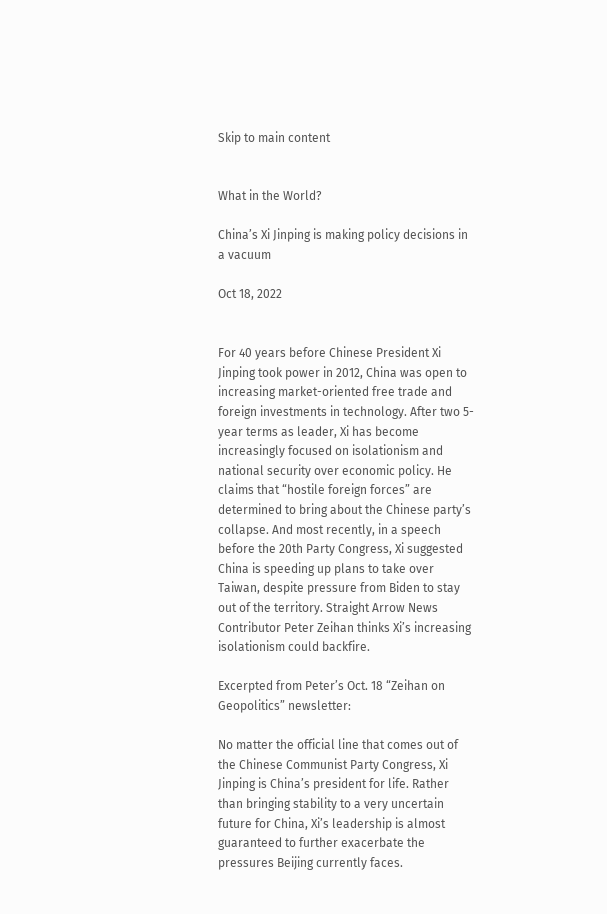Skip to main content


What in the World?

China’s Xi Jinping is making policy decisions in a vacuum

Oct 18, 2022


For 40 years before Chinese President Xi Jinping took power in 2012, China was open to increasing market-oriented free trade and foreign investments in technology. After two 5-year terms as leader, Xi has become increasingly focused on isolationism and national security over economic policy. He claims that “hostile foreign forces” are determined to bring about the Chinese party’s collapse. And most recently, in a speech before the 20th Party Congress, Xi suggested China is speeding up plans to take over Taiwan, despite pressure from Biden to stay out of the territory. Straight Arrow News Contributor Peter Zeihan thinks Xi’s increasing isolationism could backfire.

Excerpted from Peter’s Oct. 18 “Zeihan on Geopolitics” newsletter:

No matter the official line that comes out of the Chinese Communist Party Congress, Xi Jinping is China’s president for life. Rather than bringing stability to a very uncertain future for China, Xi’s leadership is almost guaranteed to further exacerbate the pressures Beijing currently faces.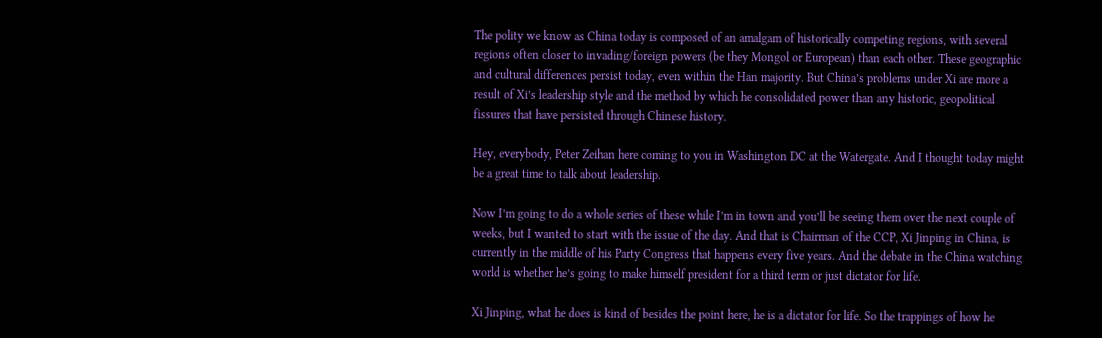The polity we know as China today is composed of an amalgam of historically competing regions, with several regions often closer to invading/foreign powers (be they Mongol or European) than each other. These geographic and cultural differences persist today, even within the Han majority. But China’s problems under Xi are more a result of Xi’s leadership style and the method by which he consolidated power than any historic, geopolitical fissures that have persisted through Chinese history.

Hey, everybody, Peter Zeihan here coming to you in Washington DC at the Watergate. And I thought today might be a great time to talk about leadership.

Now I’m going to do a whole series of these while I’m in town and you’ll be seeing them over the next couple of weeks, but I wanted to start with the issue of the day. And that is Chairman of the CCP, Xi Jinping in China, is currently in the middle of his Party Congress that happens every five years. And the debate in the China watching world is whether he’s going to make himself president for a third term or just dictator for life.

Xi Jinping, what he does is kind of besides the point here, he is a dictator for life. So the trappings of how he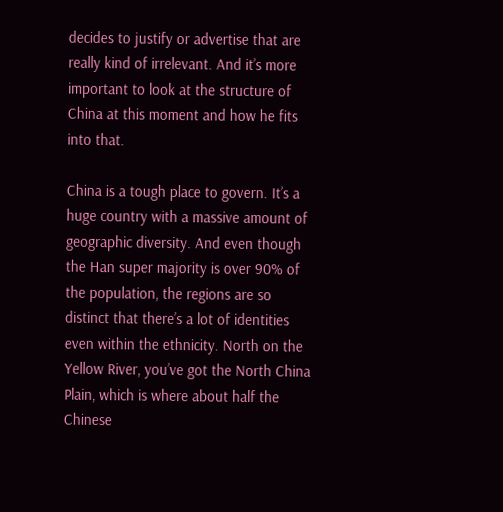decides to justify or advertise that are really kind of irrelevant. And it’s more important to look at the structure of China at this moment and how he fits into that.

China is a tough place to govern. It’s a huge country with a massive amount of geographic diversity. And even though the Han super majority is over 90% of the population, the regions are so distinct that there’s a lot of identities even within the ethnicity. North on the Yellow River, you’ve got the North China Plain, which is where about half the Chinese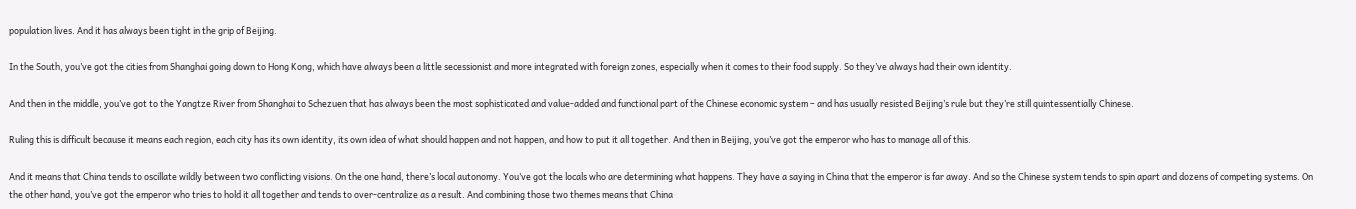population lives. And it has always been tight in the grip of Beijing.

In the South, you’ve got the cities from Shanghai going down to Hong Kong, which have always been a little secessionist and more integrated with foreign zones, especially when it comes to their food supply. So they’ve always had their own identity.

And then in the middle, you’ve got to the Yangtze River from Shanghai to Schezuen that has always been the most sophisticated and value-added and functional part of the Chinese economic system – and has usually resisted Beijing’s rule but they’re still quintessentially Chinese.

Ruling this is difficult because it means each region, each city has its own identity, its own idea of what should happen and not happen, and how to put it all together. And then in Beijing, you’ve got the emperor who has to manage all of this.

And it means that China tends to oscillate wildly between two conflicting visions. On the one hand, there’s local autonomy. You’ve got the locals who are determining what happens. They have a saying in China that the emperor is far away. And so the Chinese system tends to spin apart and dozens of competing systems. On the other hand, you’ve got the emperor who tries to hold it all together and tends to over-centralize as a result. And combining those two themes means that China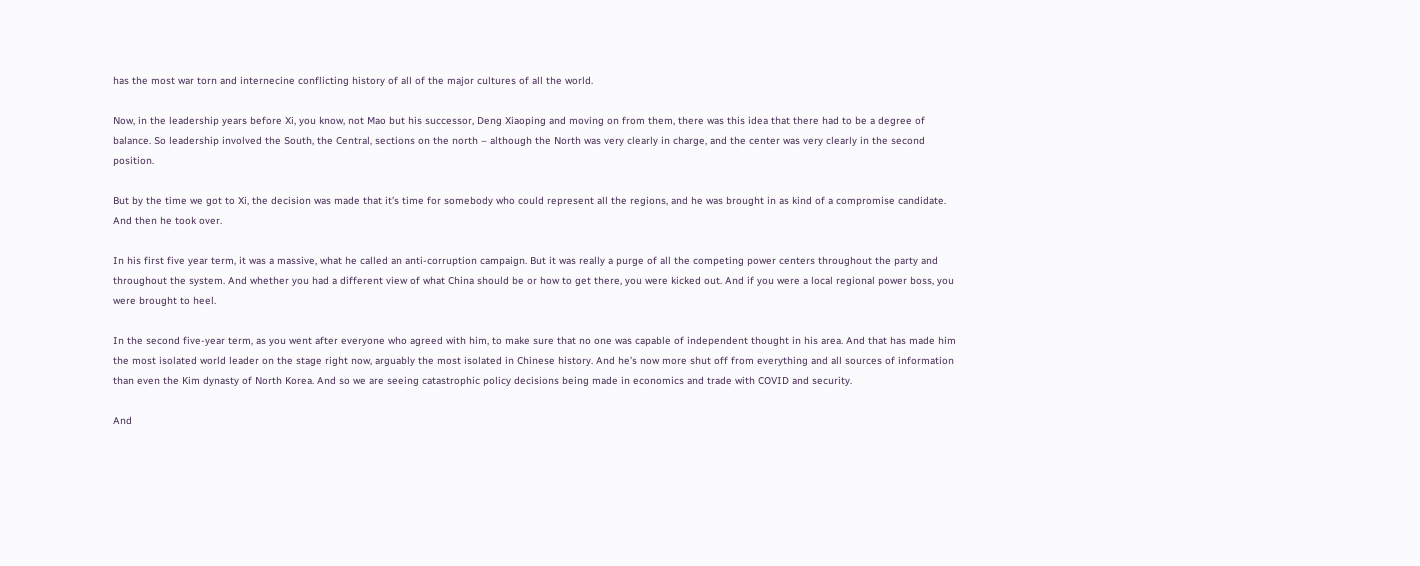has the most war torn and internecine conflicting history of all of the major cultures of all the world.

Now, in the leadership years before Xi, you know, not Mao but his successor, Deng Xiaoping and moving on from them, there was this idea that there had to be a degree of balance. So leadership involved the South, the Central, sections on the north – although the North was very clearly in charge, and the center was very clearly in the second position.

But by the time we got to Xi, the decision was made that it’s time for somebody who could represent all the regions, and he was brought in as kind of a compromise candidate. And then he took over.

In his first five year term, it was a massive, what he called an anti-corruption campaign. But it was really a purge of all the competing power centers throughout the party and throughout the system. And whether you had a different view of what China should be or how to get there, you were kicked out. And if you were a local regional power boss, you were brought to heel.

In the second five-year term, as you went after everyone who agreed with him, to make sure that no one was capable of independent thought in his area. And that has made him the most isolated world leader on the stage right now, arguably the most isolated in Chinese history. And he’s now more shut off from everything and all sources of information than even the Kim dynasty of North Korea. And so we are seeing catastrophic policy decisions being made in economics and trade with COVID and security.

And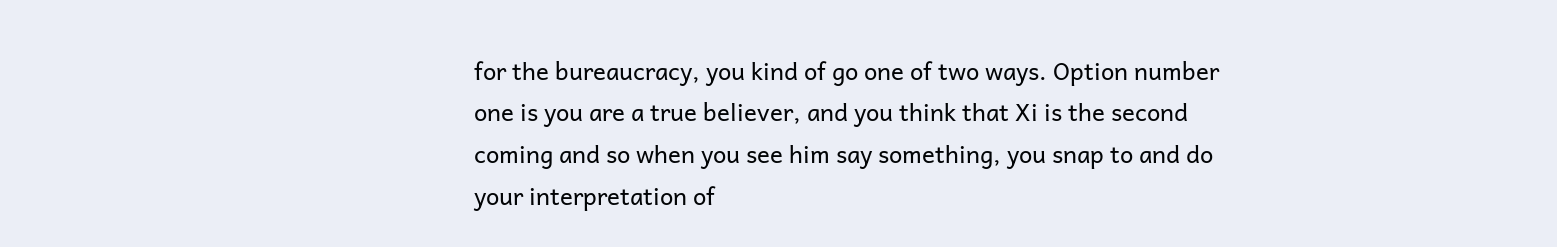for the bureaucracy, you kind of go one of two ways. Option number one is you are a true believer, and you think that Xi is the second coming and so when you see him say something, you snap to and do your interpretation of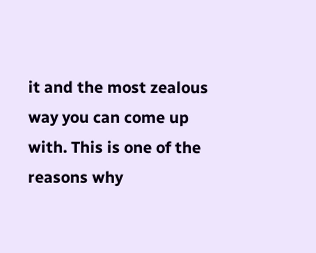it and the most zealous way you can come up with. This is one of the reasons why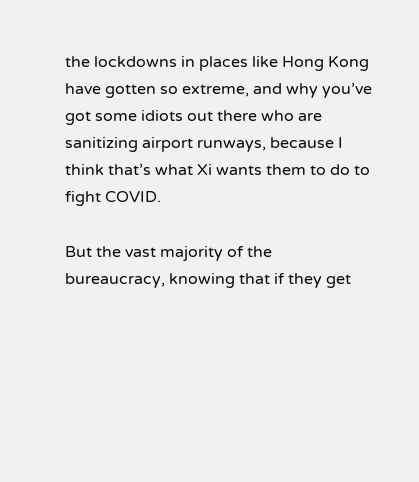the lockdowns in places like Hong Kong have gotten so extreme, and why you’ve got some idiots out there who are sanitizing airport runways, because I think that’s what Xi wants them to do to fight COVID.

But the vast majority of the bureaucracy, knowing that if they get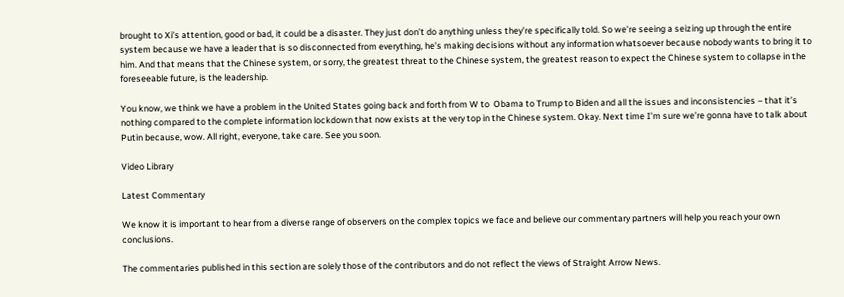brought to Xi’s attention, good or bad, it could be a disaster. They just don’t do anything unless they’re specifically told. So we’re seeing a seizing up through the entire system because we have a leader that is so disconnected from everything, he’s making decisions without any information whatsoever because nobody wants to bring it to him. And that means that the Chinese system, or sorry, the greatest threat to the Chinese system, the greatest reason to expect the Chinese system to collapse in the foreseeable future, is the leadership.

You know, we think we have a problem in the United States going back and forth from W to  Obama to Trump to Biden and all the issues and inconsistencies – that it’s nothing compared to the complete information lockdown that now exists at the very top in the Chinese system. Okay. Next time I’m sure we’re gonna have to talk about Putin because, wow. All right, everyone, take care. See you soon.

Video Library

Latest Commentary

We know it is important to hear from a diverse range of observers on the complex topics we face and believe our commentary partners will help you reach your own conclusions.

The commentaries published in this section are solely those of the contributors and do not reflect the views of Straight Arrow News.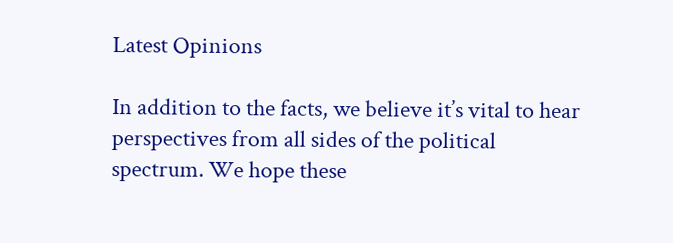Latest Opinions

In addition to the facts, we believe it’s vital to hear perspectives from all sides of the political spectrum. We hope these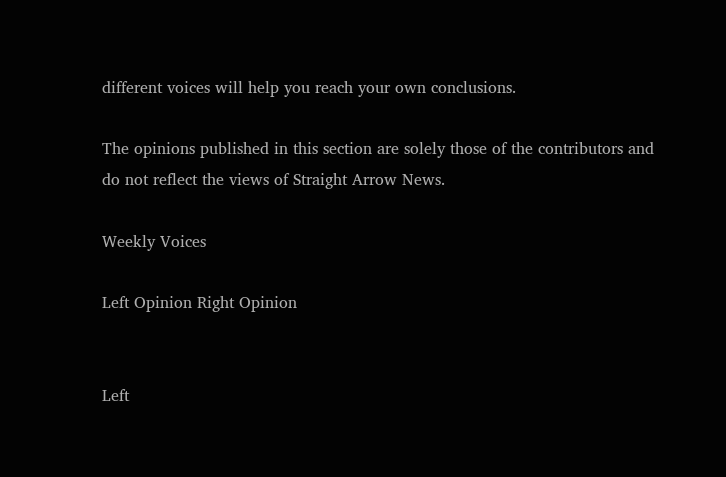different voices will help you reach your own conclusions.

The opinions published in this section are solely those of the contributors and do not reflect the views of Straight Arrow News.

Weekly Voices

Left Opinion Right Opinion


Left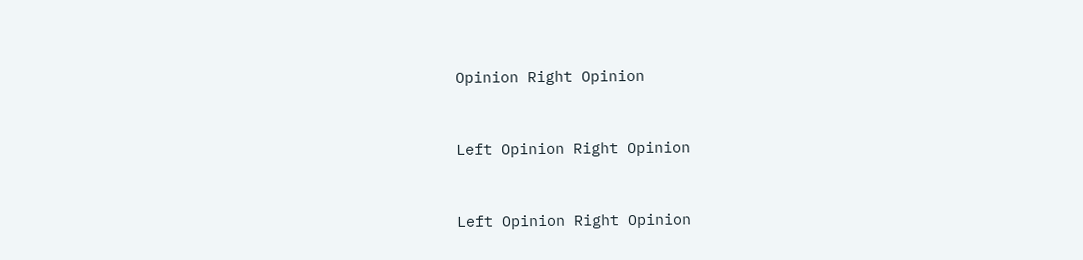Opinion Right Opinion


Left Opinion Right Opinion


Left Opinion Right Opinion